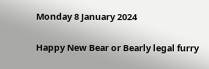Monday 8 January 2024

Happy New Bear or Bearly legal furry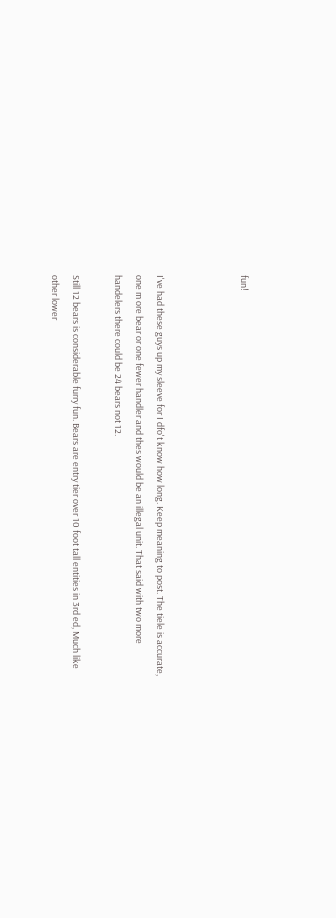fun!



I've had these guys up my sleeve for I dfo't know how long. Keep meaning to post. The tiele is accurate, one m ore bear or one fewer handler and thes would be an illegal unit. That said with two more handelers there could be 24 bears not 12.

Still 12 bears is considerable furry fun. Bears are entry tier over 10 foot tall entities in 3rd ed, Much like other lower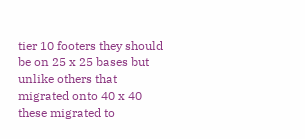tier 10 footers they should be on 25 x 25 bases but unlike others that migrated onto 40 x 40 these migrated to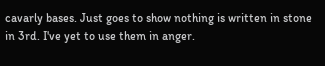cavarly bases. Just goes to show nothing is written in stone in 3rd. I've yet to use them in anger.